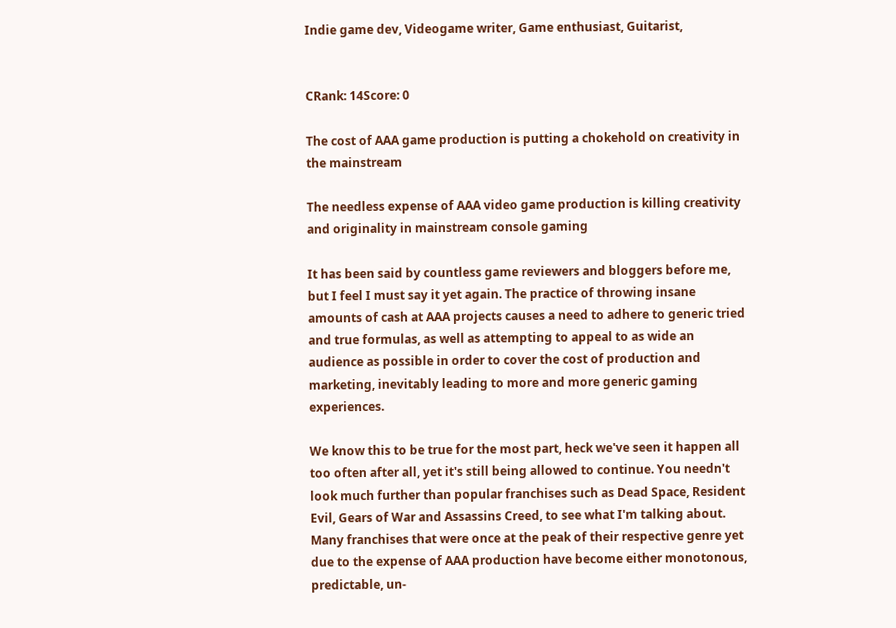Indie game dev, Videogame writer, Game enthusiast, Guitarist,


CRank: 14Score: 0

The cost of AAA game production is putting a chokehold on creativity in the mainstream

The needless expense of AAA video game production is killing creativity and originality in mainstream console gaming

It has been said by countless game reviewers and bloggers before me, but I feel I must say it yet again. The practice of throwing insane amounts of cash at AAA projects causes a need to adhere to generic tried and true formulas, as well as attempting to appeal to as wide an audience as possible in order to cover the cost of production and marketing, inevitably leading to more and more generic gaming experiences.

We know this to be true for the most part, heck we've seen it happen all too often after all, yet it's still being allowed to continue. You needn't look much further than popular franchises such as Dead Space, Resident Evil, Gears of War and Assassins Creed, to see what I'm talking about. Many franchises that were once at the peak of their respective genre yet due to the expense of AAA production have become either monotonous, predictable, un-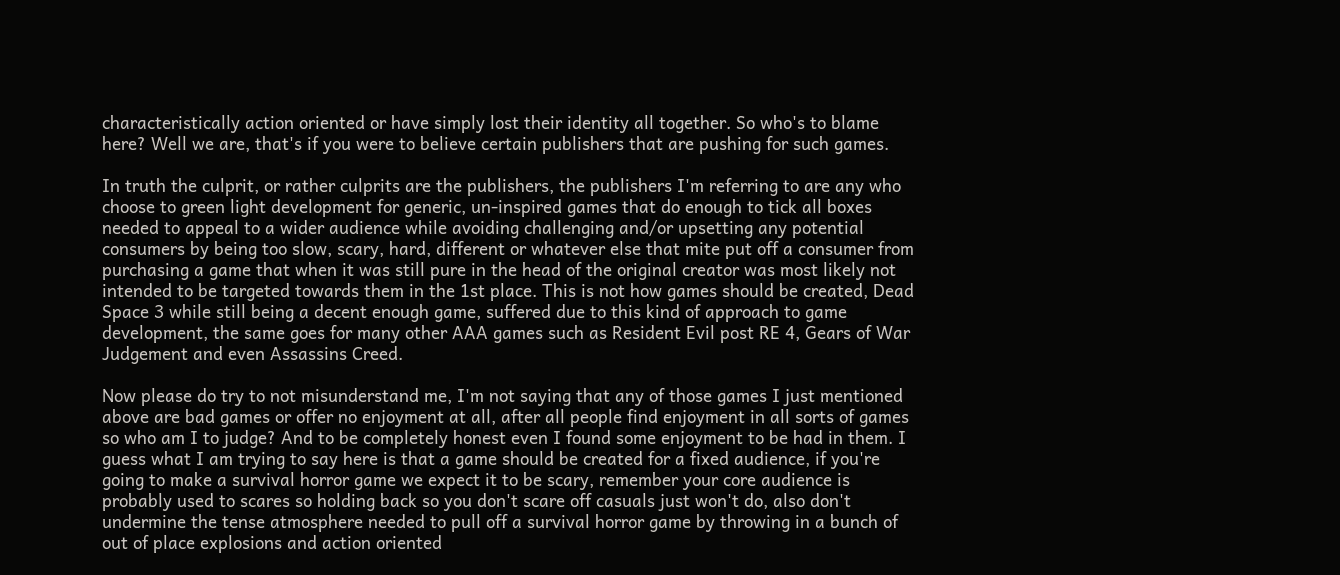characteristically action oriented or have simply lost their identity all together. So who's to blame here? Well we are, that's if you were to believe certain publishers that are pushing for such games.

In truth the culprit, or rather culprits are the publishers, the publishers I'm referring to are any who choose to green light development for generic, un-inspired games that do enough to tick all boxes needed to appeal to a wider audience while avoiding challenging and/or upsetting any potential consumers by being too slow, scary, hard, different or whatever else that mite put off a consumer from purchasing a game that when it was still pure in the head of the original creator was most likely not intended to be targeted towards them in the 1st place. This is not how games should be created, Dead Space 3 while still being a decent enough game, suffered due to this kind of approach to game development, the same goes for many other AAA games such as Resident Evil post RE 4, Gears of War Judgement and even Assassins Creed.

Now please do try to not misunderstand me, I'm not saying that any of those games I just mentioned above are bad games or offer no enjoyment at all, after all people find enjoyment in all sorts of games so who am I to judge? And to be completely honest even I found some enjoyment to be had in them. I guess what I am trying to say here is that a game should be created for a fixed audience, if you're going to make a survival horror game we expect it to be scary, remember your core audience is probably used to scares so holding back so you don't scare off casuals just won't do, also don't undermine the tense atmosphere needed to pull off a survival horror game by throwing in a bunch of out of place explosions and action oriented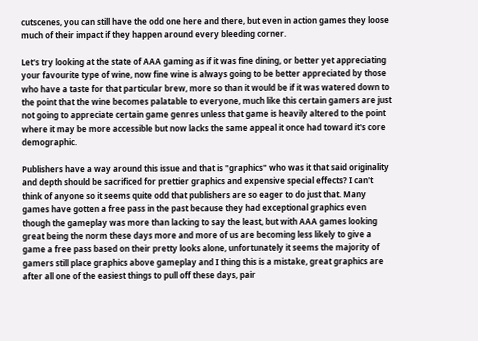cutscenes, you can still have the odd one here and there, but even in action games they loose much of their impact if they happen around every bleeding corner.

Let's try looking at the state of AAA gaming as if it was fine dining, or better yet appreciating your favourite type of wine, now fine wine is always going to be better appreciated by those who have a taste for that particular brew, more so than it would be if it was watered down to the point that the wine becomes palatable to everyone, much like this certain gamers are just not going to appreciate certain game genres unless that game is heavily altered to the point where it may be more accessible but now lacks the same appeal it once had toward it's core demographic.

Publishers have a way around this issue and that is "graphics" who was it that said originality and depth should be sacrificed for prettier graphics and expensive special effects? I can't think of anyone so it seems quite odd that publishers are so eager to do just that. Many games have gotten a free pass in the past because they had exceptional graphics even though the gameplay was more than lacking to say the least, but with AAA games looking great being the norm these days more and more of us are becoming less likely to give a game a free pass based on their pretty looks alone, unfortunately it seems the majority of gamers still place graphics above gameplay and I thing this is a mistake, great graphics are after all one of the easiest things to pull off these days, pair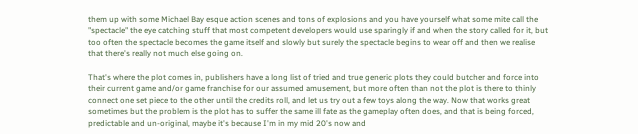them up with some Michael Bay esque action scenes and tons of explosions and you have yourself what some mite call the "spectacle" the eye catching stuff that most competent developers would use sparingly if and when the story called for it, but too often the spectacle becomes the game itself and slowly but surely the spectacle begins to wear off and then we realise that there's really not much else going on.

That's where the plot comes in, publishers have a long list of tried and true generic plots they could butcher and force into their current game and/or game franchise for our assumed amusement, but more often than not the plot is there to thinly connect one set piece to the other until the credits roll, and let us try out a few toys along the way. Now that works great sometimes but the problem is the plot has to suffer the same ill fate as the gameplay often does, and that is being forced, predictable and un-original, maybe it's because I'm in my mid 20's now and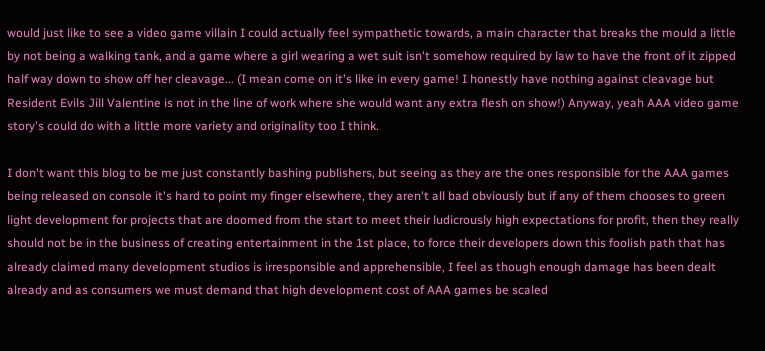would just like to see a video game villain I could actually feel sympathetic towards, a main character that breaks the mould a little by not being a walking tank, and a game where a girl wearing a wet suit isn't somehow required by law to have the front of it zipped half way down to show off her cleavage... (I mean come on it's like in every game! I honestly have nothing against cleavage but Resident Evils Jill Valentine is not in the line of work where she would want any extra flesh on show!) Anyway, yeah AAA video game story's could do with a little more variety and originality too I think.

I don't want this blog to be me just constantly bashing publishers, but seeing as they are the ones responsible for the AAA games being released on console it's hard to point my finger elsewhere, they aren't all bad obviously but if any of them chooses to green light development for projects that are doomed from the start to meet their ludicrously high expectations for profit, then they really should not be in the business of creating entertainment in the 1st place, to force their developers down this foolish path that has already claimed many development studios is irresponsible and apprehensible, I feel as though enough damage has been dealt already and as consumers we must demand that high development cost of AAA games be scaled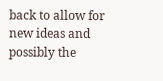back to allow for new ideas and possibly the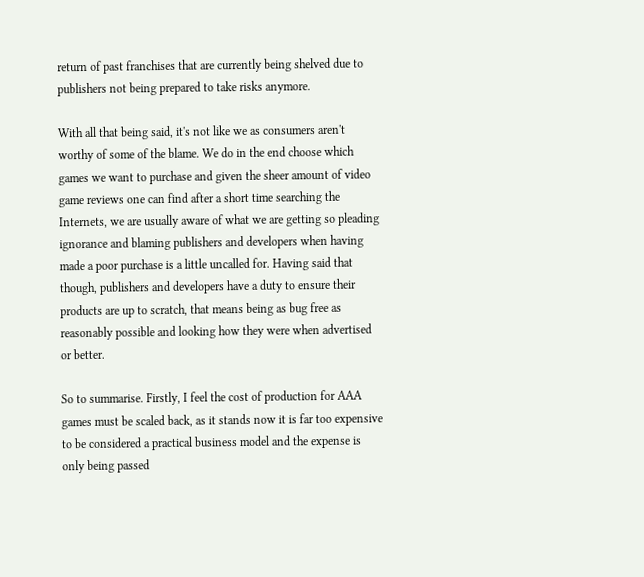return of past franchises that are currently being shelved due to publishers not being prepared to take risks anymore.

With all that being said, it's not like we as consumers aren't worthy of some of the blame. We do in the end choose which games we want to purchase and given the sheer amount of video game reviews one can find after a short time searching the Internets, we are usually aware of what we are getting so pleading ignorance and blaming publishers and developers when having made a poor purchase is a little uncalled for. Having said that though, publishers and developers have a duty to ensure their products are up to scratch, that means being as bug free as reasonably possible and looking how they were when advertised or better.

So to summarise. Firstly, I feel the cost of production for AAA games must be scaled back, as it stands now it is far too expensive to be considered a practical business model and the expense is only being passed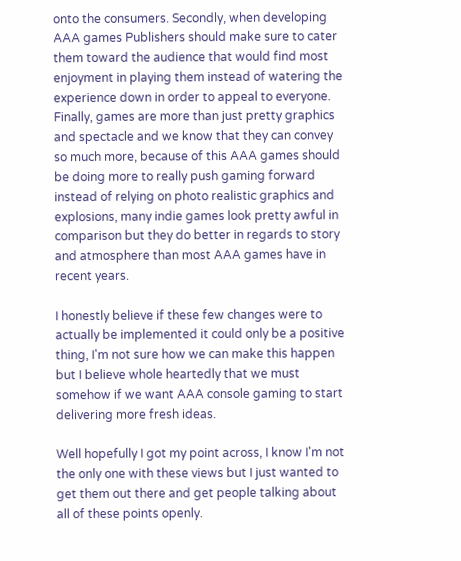onto the consumers. Secondly, when developing AAA games Publishers should make sure to cater them toward the audience that would find most enjoyment in playing them instead of watering the experience down in order to appeal to everyone. Finally, games are more than just pretty graphics and spectacle and we know that they can convey so much more, because of this AAA games should be doing more to really push gaming forward instead of relying on photo realistic graphics and explosions, many indie games look pretty awful in comparison but they do better in regards to story and atmosphere than most AAA games have in recent years.

I honestly believe if these few changes were to actually be implemented it could only be a positive thing, I'm not sure how we can make this happen but I believe whole heartedly that we must somehow if we want AAA console gaming to start delivering more fresh ideas.

Well hopefully I got my point across, I know I'm not the only one with these views but I just wanted to get them out there and get people talking about all of these points openly.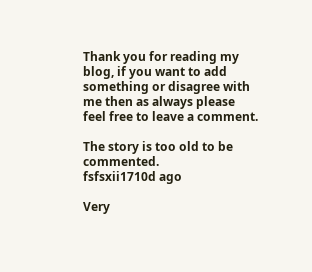Thank you for reading my blog, if you want to add something or disagree with me then as always please feel free to leave a comment.

The story is too old to be commented.
fsfsxii1710d ago

Very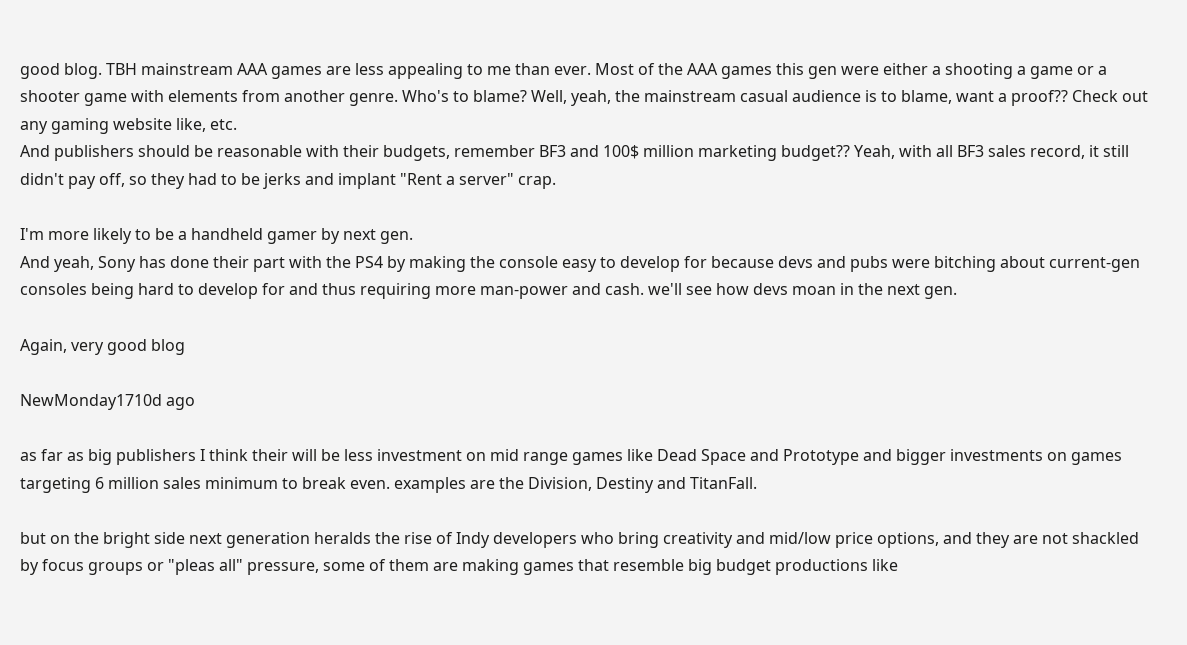good blog. TBH mainstream AAA games are less appealing to me than ever. Most of the AAA games this gen were either a shooting a game or a shooter game with elements from another genre. Who's to blame? Well, yeah, the mainstream casual audience is to blame, want a proof?? Check out any gaming website like, etc.
And publishers should be reasonable with their budgets, remember BF3 and 100$ million marketing budget?? Yeah, with all BF3 sales record, it still didn't pay off, so they had to be jerks and implant "Rent a server" crap.

I'm more likely to be a handheld gamer by next gen.
And yeah, Sony has done their part with the PS4 by making the console easy to develop for because devs and pubs were bitching about current-gen consoles being hard to develop for and thus requiring more man-power and cash. we'll see how devs moan in the next gen.

Again, very good blog

NewMonday1710d ago

as far as big publishers I think their will be less investment on mid range games like Dead Space and Prototype and bigger investments on games targeting 6 million sales minimum to break even. examples are the Division, Destiny and TitanFall.

but on the bright side next generation heralds the rise of Indy developers who bring creativity and mid/low price options, and they are not shackled by focus groups or "pleas all" pressure, some of them are making games that resemble big budget productions like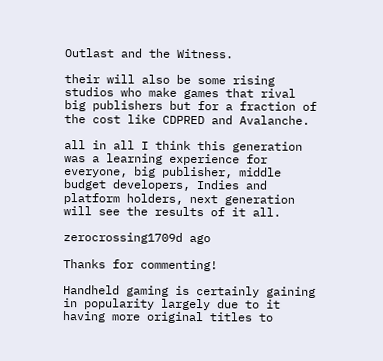Outlast and the Witness.

their will also be some rising studios who make games that rival big publishers but for a fraction of the cost like CDPRED and Avalanche.

all in all I think this generation was a learning experience for everyone, big publisher, middle budget developers, Indies and platform holders, next generation will see the results of it all.

zerocrossing1709d ago

Thanks for commenting!

Handheld gaming is certainly gaining in popularity largely due to it having more original titles to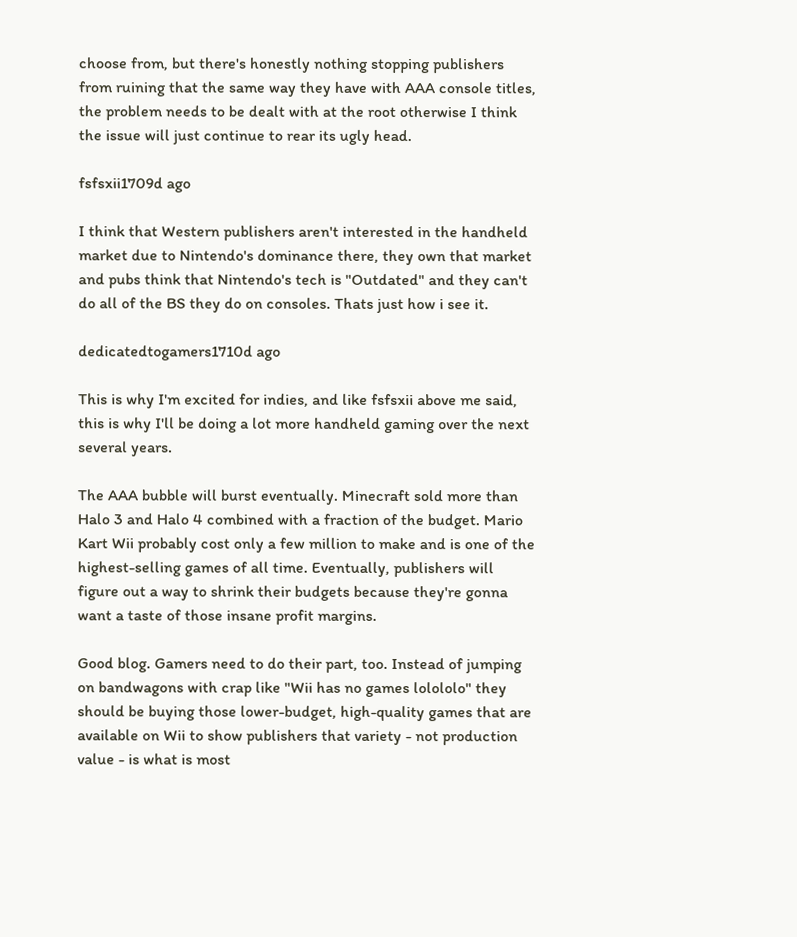choose from, but there's honestly nothing stopping publishers from ruining that the same way they have with AAA console titles, the problem needs to be dealt with at the root otherwise I think the issue will just continue to rear its ugly head.

fsfsxii1709d ago

I think that Western publishers aren't interested in the handheld market due to Nintendo's dominance there, they own that market and pubs think that Nintendo's tech is "Outdated" and they can't do all of the BS they do on consoles. Thats just how i see it.

dedicatedtogamers1710d ago

This is why I'm excited for indies, and like fsfsxii above me said, this is why I'll be doing a lot more handheld gaming over the next several years.

The AAA bubble will burst eventually. Minecraft sold more than Halo 3 and Halo 4 combined with a fraction of the budget. Mario Kart Wii probably cost only a few million to make and is one of the highest-selling games of all time. Eventually, publishers will figure out a way to shrink their budgets because they're gonna want a taste of those insane profit margins.

Good blog. Gamers need to do their part, too. Instead of jumping on bandwagons with crap like "Wii has no games lolololo" they should be buying those lower-budget, high-quality games that are available on Wii to show publishers that variety - not production value - is what is most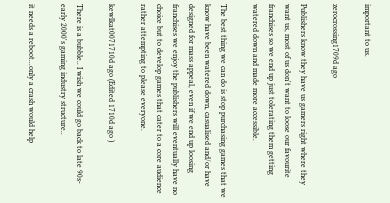important to us.

zerocrossing1709d ago

Publishers know they have us gamers right where they want us, most of us don't want to loose our favourite franchises so we end up just tolerating them getting watered down and made more accessible.

The best thing we can do is stop purchasing games that we know have been watered down, casualised and/or have designed for mass appeal, even if we end up loosing franchises we enjoy the publishers will eventually have no choice but to develop games that cater to a core audience rather attempting to please everyone.

kewlkat0071710d ago (Edited 1710d ago )

There is a bubble.. I wish we could go back to late 90s-early 2000's gaming industry structure..

it needs a reboot...only a crash would help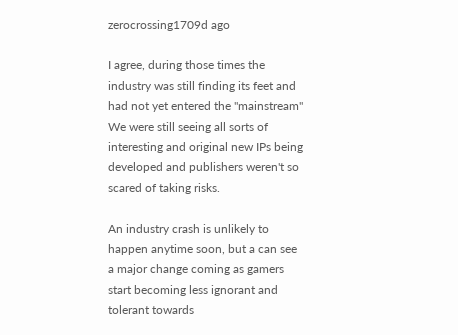zerocrossing1709d ago

I agree, during those times the industry was still finding its feet and had not yet entered the "mainstream" We were still seeing all sorts of interesting and original new IPs being developed and publishers weren't so scared of taking risks.

An industry crash is unlikely to happen anytime soon, but a can see a major change coming as gamers start becoming less ignorant and tolerant towards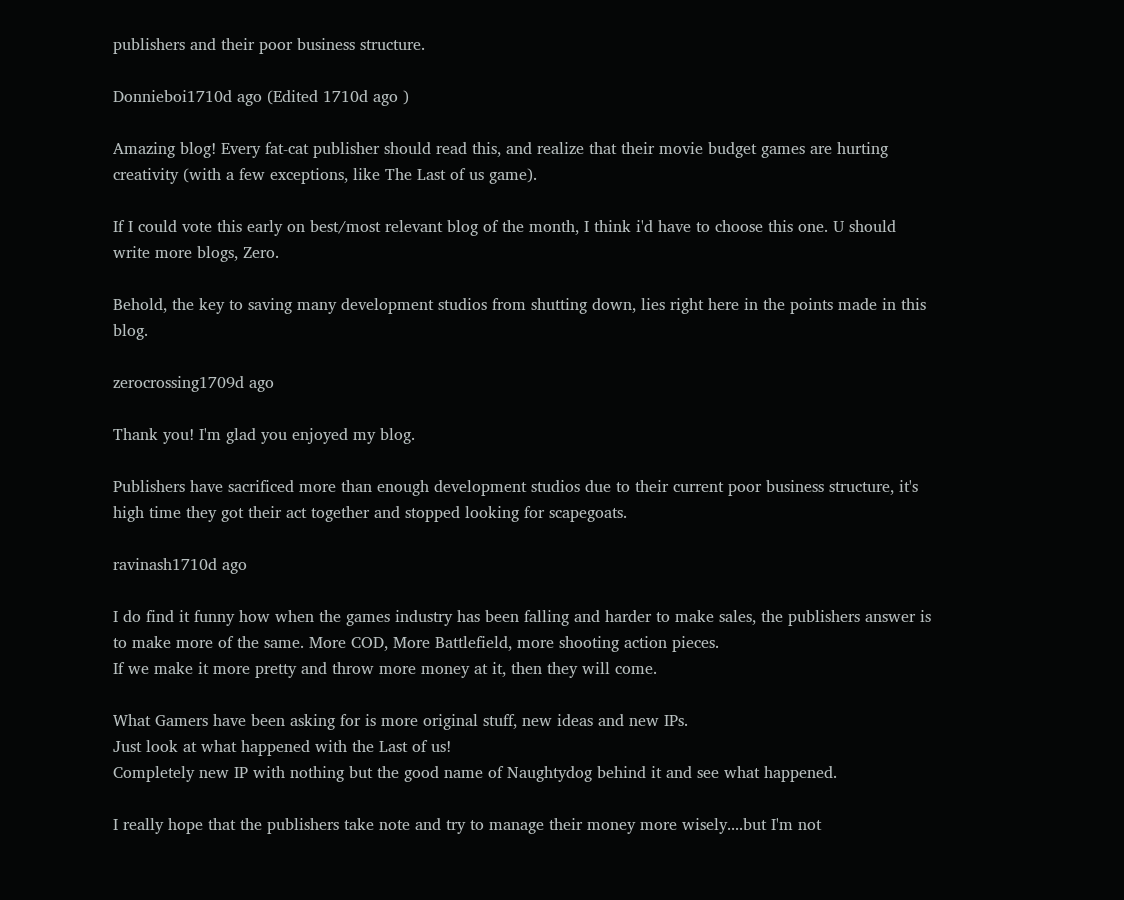publishers and their poor business structure.

Donnieboi1710d ago (Edited 1710d ago )

Amazing blog! Every fat-cat publisher should read this, and realize that their movie budget games are hurting creativity (with a few exceptions, like The Last of us game).

If I could vote this early on best/most relevant blog of the month, I think i'd have to choose this one. U should write more blogs, Zero.

Behold, the key to saving many development studios from shutting down, lies right here in the points made in this blog.

zerocrossing1709d ago

Thank you! I'm glad you enjoyed my blog.

Publishers have sacrificed more than enough development studios due to their current poor business structure, it's high time they got their act together and stopped looking for scapegoats.

ravinash1710d ago

I do find it funny how when the games industry has been falling and harder to make sales, the publishers answer is to make more of the same. More COD, More Battlefield, more shooting action pieces.
If we make it more pretty and throw more money at it, then they will come.

What Gamers have been asking for is more original stuff, new ideas and new IPs.
Just look at what happened with the Last of us!
Completely new IP with nothing but the good name of Naughtydog behind it and see what happened.

I really hope that the publishers take note and try to manage their money more wisely....but I'm not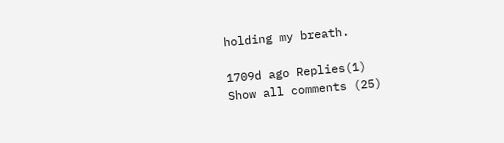holding my breath.

1709d ago Replies(1)
Show all comments (25)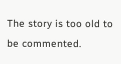The story is too old to be commented.